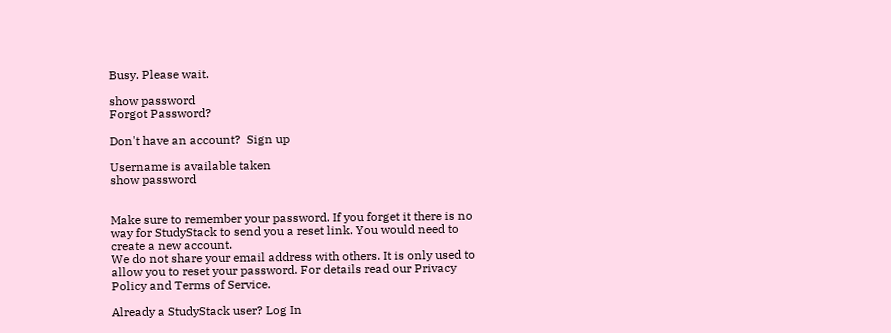Busy. Please wait.

show password
Forgot Password?

Don't have an account?  Sign up

Username is available taken
show password


Make sure to remember your password. If you forget it there is no way for StudyStack to send you a reset link. You would need to create a new account.
We do not share your email address with others. It is only used to allow you to reset your password. For details read our Privacy Policy and Terms of Service.

Already a StudyStack user? Log In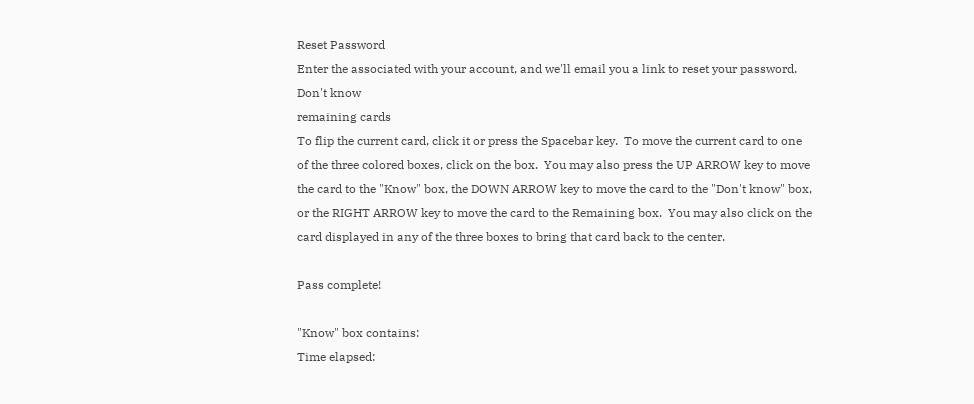Reset Password
Enter the associated with your account, and we'll email you a link to reset your password.
Don't know
remaining cards
To flip the current card, click it or press the Spacebar key.  To move the current card to one of the three colored boxes, click on the box.  You may also press the UP ARROW key to move the card to the "Know" box, the DOWN ARROW key to move the card to the "Don't know" box, or the RIGHT ARROW key to move the card to the Remaining box.  You may also click on the card displayed in any of the three boxes to bring that card back to the center.

Pass complete!

"Know" box contains:
Time elapsed: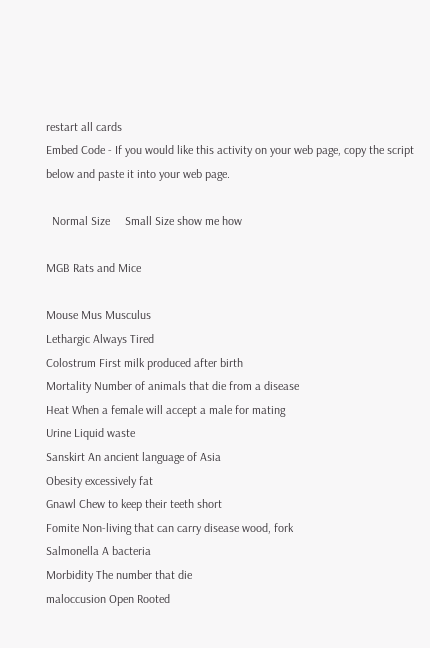restart all cards
Embed Code - If you would like this activity on your web page, copy the script below and paste it into your web page.

  Normal Size     Small Size show me how

MGB Rats and Mice

Mouse Mus Musculus
Lethargic Always Tired
Colostrum First milk produced after birth
Mortality Number of animals that die from a disease
Heat When a female will accept a male for mating
Urine Liquid waste
Sanskirt An ancient language of Asia
Obesity excessively fat
Gnawl Chew to keep their teeth short
Fomite Non-living that can carry disease wood, fork
Salmonella A bacteria
Morbidity The number that die
maloccusion Open Rooted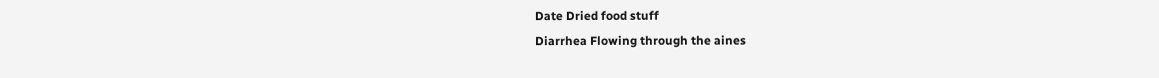Date Dried food stuff
Diarrhea Flowing through the aines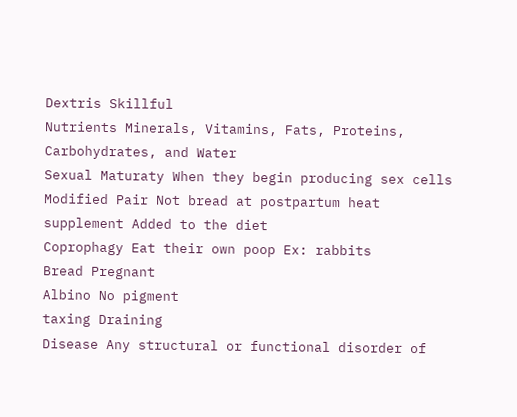Dextris Skillful
Nutrients Minerals, Vitamins, Fats, Proteins, Carbohydrates, and Water
Sexual Maturaty When they begin producing sex cells
Modified Pair Not bread at postpartum heat
supplement Added to the diet
Coprophagy Eat their own poop Ex: rabbits
Bread Pregnant
Albino No pigment
taxing Draining
Disease Any structural or functional disorder of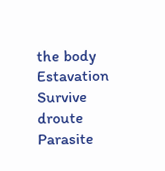the body
Estavation Survive droute
Parasite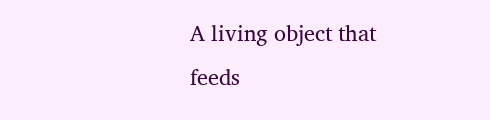A living object that feeds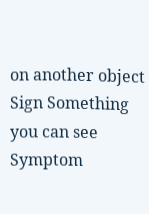on another object
Sign Something you can see
Symptom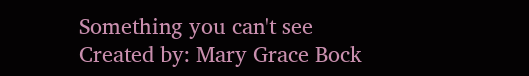Something you can't see
Created by: Mary Grace Bock